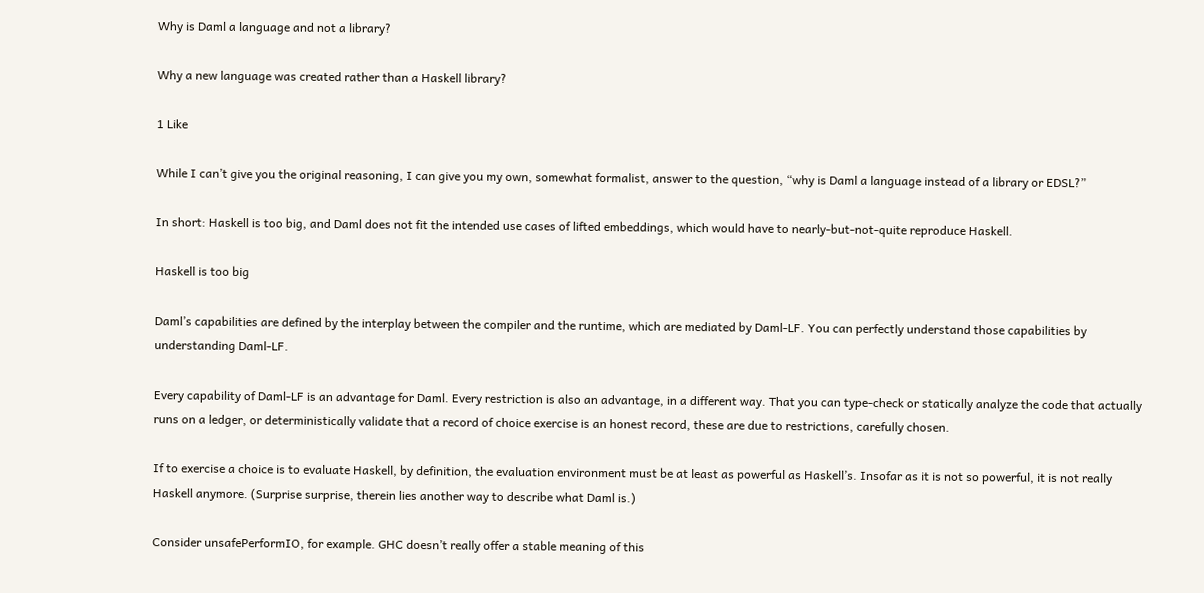Why is Daml a language and not a library?

Why a new language was created rather than a Haskell library?

1 Like

While I can’t give you the original reasoning, I can give you my own, somewhat formalist, answer to the question, “why is Daml a language instead of a library or EDSL?”

In short: Haskell is too big, and Daml does not fit the intended use cases of lifted embeddings, which would have to nearly-but-not-quite reproduce Haskell.

Haskell is too big

Daml’s capabilities are defined by the interplay between the compiler and the runtime, which are mediated by Daml-LF. You can perfectly understand those capabilities by understanding Daml-LF.

Every capability of Daml-LF is an advantage for Daml. Every restriction is also an advantage, in a different way. That you can type-check or statically analyze the code that actually runs on a ledger, or deterministically validate that a record of choice exercise is an honest record, these are due to restrictions, carefully chosen.

If to exercise a choice is to evaluate Haskell, by definition, the evaluation environment must be at least as powerful as Haskell’s. Insofar as it is not so powerful, it is not really Haskell anymore. (Surprise surprise, therein lies another way to describe what Daml is.)

Consider unsafePerformIO, for example. GHC doesn’t really offer a stable meaning of this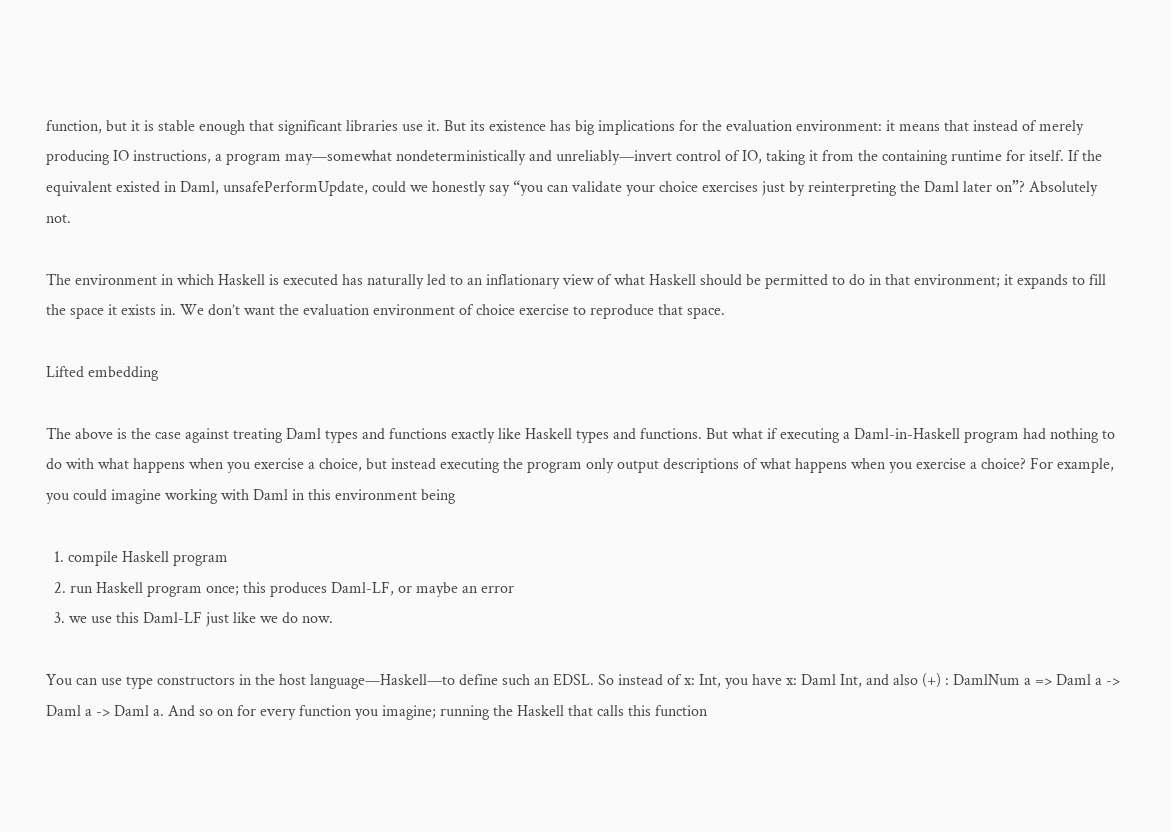function, but it is stable enough that significant libraries use it. But its existence has big implications for the evaluation environment: it means that instead of merely producing IO instructions, a program may—somewhat nondeterministically and unreliably—invert control of IO, taking it from the containing runtime for itself. If the equivalent existed in Daml, unsafePerformUpdate, could we honestly say “you can validate your choice exercises just by reinterpreting the Daml later on”? Absolutely not.

The environment in which Haskell is executed has naturally led to an inflationary view of what Haskell should be permitted to do in that environment; it expands to fill the space it exists in. We don’t want the evaluation environment of choice exercise to reproduce that space.

Lifted embedding

The above is the case against treating Daml types and functions exactly like Haskell types and functions. But what if executing a Daml-in-Haskell program had nothing to do with what happens when you exercise a choice, but instead executing the program only output descriptions of what happens when you exercise a choice? For example, you could imagine working with Daml in this environment being

  1. compile Haskell program
  2. run Haskell program once; this produces Daml-LF, or maybe an error
  3. we use this Daml-LF just like we do now.

You can use type constructors in the host language—Haskell—to define such an EDSL. So instead of x: Int, you have x: Daml Int, and also (+) : DamlNum a => Daml a -> Daml a -> Daml a. And so on for every function you imagine; running the Haskell that calls this function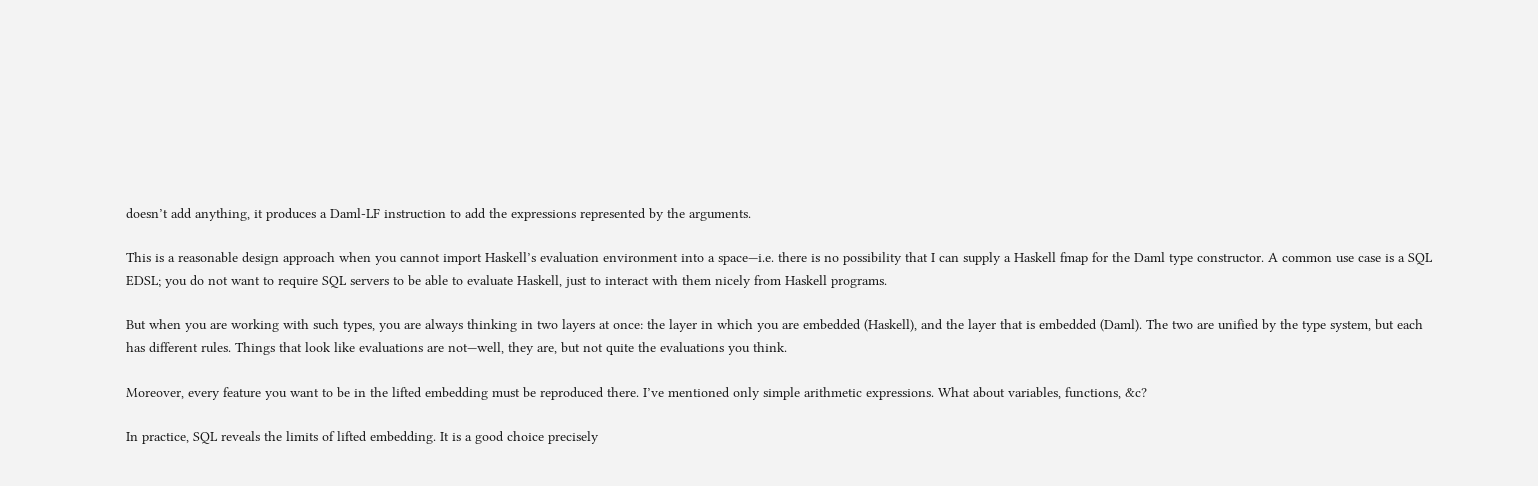doesn’t add anything, it produces a Daml-LF instruction to add the expressions represented by the arguments.

This is a reasonable design approach when you cannot import Haskell’s evaluation environment into a space—i.e. there is no possibility that I can supply a Haskell fmap for the Daml type constructor. A common use case is a SQL EDSL; you do not want to require SQL servers to be able to evaluate Haskell, just to interact with them nicely from Haskell programs.

But when you are working with such types, you are always thinking in two layers at once: the layer in which you are embedded (Haskell), and the layer that is embedded (Daml). The two are unified by the type system, but each has different rules. Things that look like evaluations are not—well, they are, but not quite the evaluations you think.

Moreover, every feature you want to be in the lifted embedding must be reproduced there. I’ve mentioned only simple arithmetic expressions. What about variables, functions, &c?

In practice, SQL reveals the limits of lifted embedding. It is a good choice precisely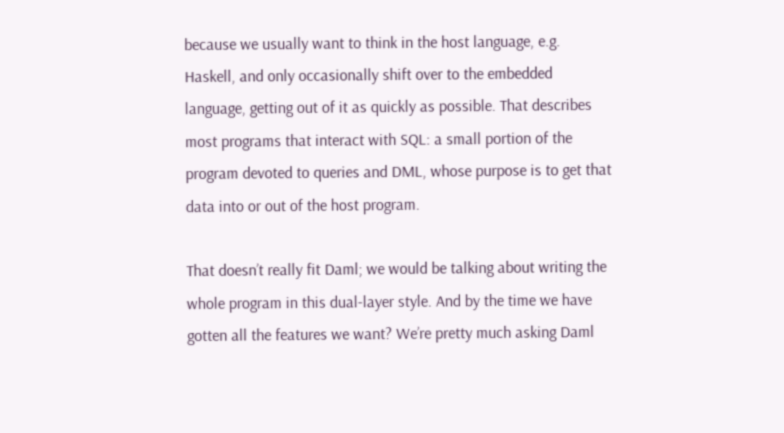because we usually want to think in the host language, e.g. Haskell, and only occasionally shift over to the embedded language, getting out of it as quickly as possible. That describes most programs that interact with SQL: a small portion of the program devoted to queries and DML, whose purpose is to get that data into or out of the host program.

That doesn’t really fit Daml; we would be talking about writing the whole program in this dual-layer style. And by the time we have gotten all the features we want? We’re pretty much asking Daml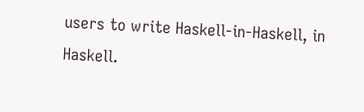users to write Haskell-in-Haskell, in Haskell.